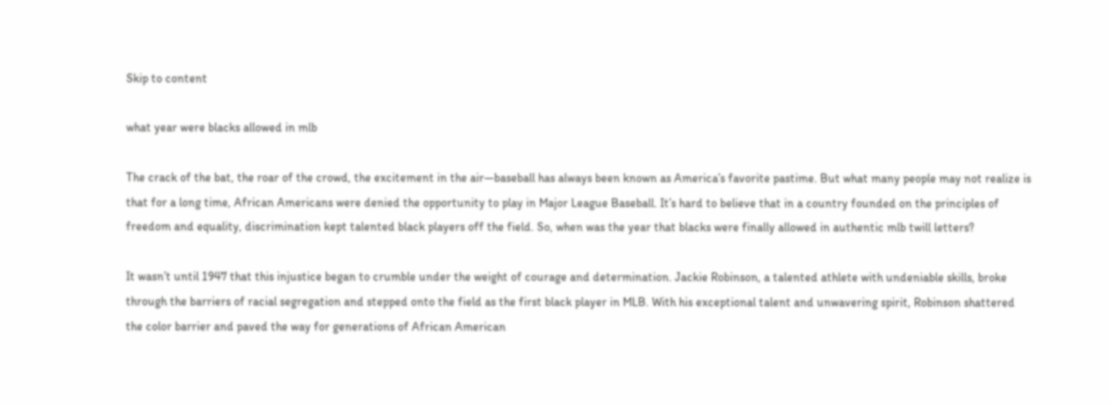Skip to content

what year were blacks allowed in mlb

The crack of the bat, the roar of the crowd, the excitement in the air—baseball has always been known as America’s favorite pastime. But what many people may not realize is that for a long time, African Americans were denied the opportunity to play in Major League Baseball. It’s hard to believe that in a country founded on the principles of freedom and equality, discrimination kept talented black players off the field. So, when was the year that blacks were finally allowed in authentic mlb twill letters?

It wasn’t until 1947 that this injustice began to crumble under the weight of courage and determination. Jackie Robinson, a talented athlete with undeniable skills, broke through the barriers of racial segregation and stepped onto the field as the first black player in MLB. With his exceptional talent and unwavering spirit, Robinson shattered the color barrier and paved the way for generations of African American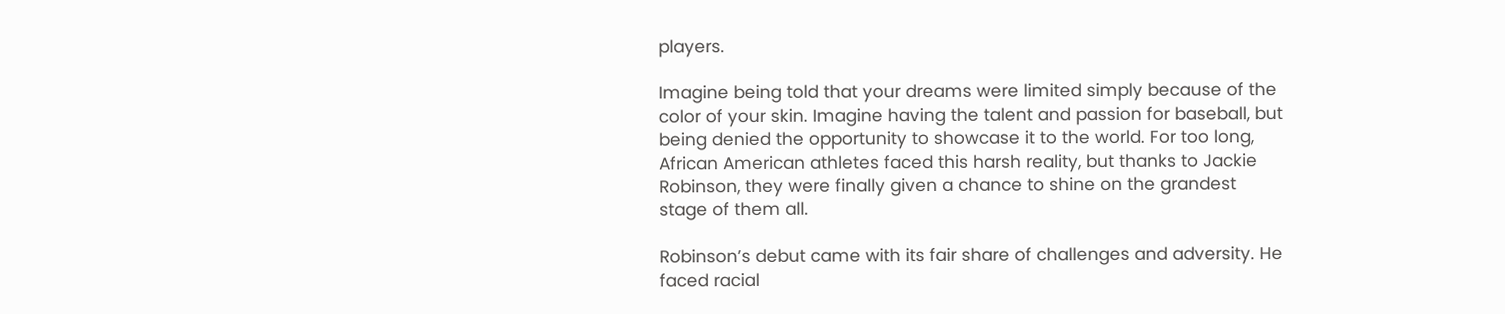players.

Imagine being told that your dreams were limited simply because of the color of your skin. Imagine having the talent and passion for baseball, but being denied the opportunity to showcase it to the world. For too long, African American athletes faced this harsh reality, but thanks to Jackie Robinson, they were finally given a chance to shine on the grandest stage of them all.

Robinson’s debut came with its fair share of challenges and adversity. He faced racial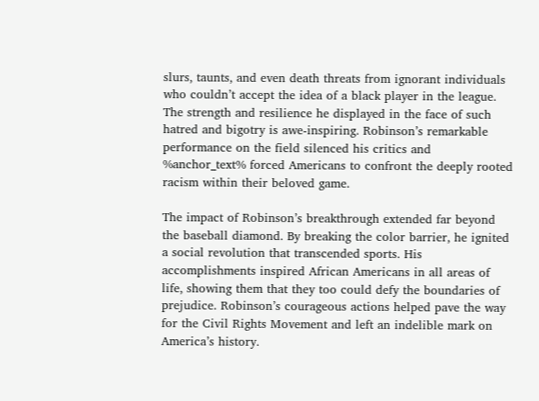slurs, taunts, and even death threats from ignorant individuals who couldn’t accept the idea of a black player in the league. The strength and resilience he displayed in the face of such hatred and bigotry is awe-inspiring. Robinson’s remarkable performance on the field silenced his critics and %anchor_text% forced Americans to confront the deeply rooted racism within their beloved game.

The impact of Robinson’s breakthrough extended far beyond the baseball diamond. By breaking the color barrier, he ignited a social revolution that transcended sports. His accomplishments inspired African Americans in all areas of life, showing them that they too could defy the boundaries of prejudice. Robinson’s courageous actions helped pave the way for the Civil Rights Movement and left an indelible mark on America’s history.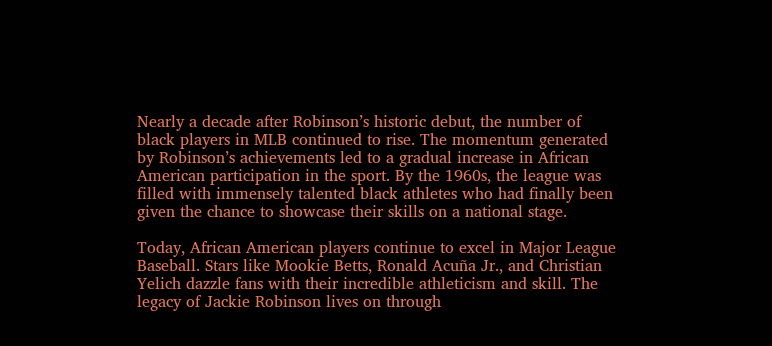Nearly a decade after Robinson’s historic debut, the number of black players in MLB continued to rise. The momentum generated by Robinson’s achievements led to a gradual increase in African American participation in the sport. By the 1960s, the league was filled with immensely talented black athletes who had finally been given the chance to showcase their skills on a national stage.

Today, African American players continue to excel in Major League Baseball. Stars like Mookie Betts, Ronald Acuña Jr., and Christian Yelich dazzle fans with their incredible athleticism and skill. The legacy of Jackie Robinson lives on through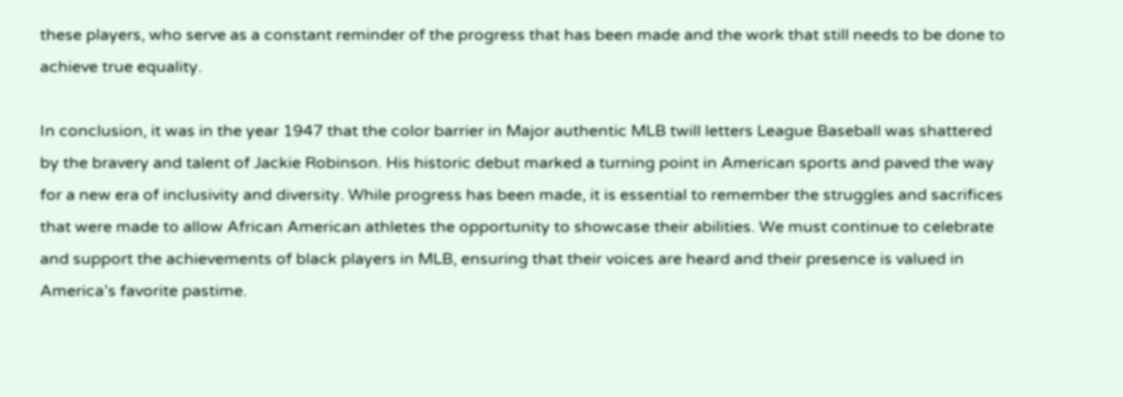these players, who serve as a constant reminder of the progress that has been made and the work that still needs to be done to achieve true equality.

In conclusion, it was in the year 1947 that the color barrier in Major authentic MLB twill letters League Baseball was shattered by the bravery and talent of Jackie Robinson. His historic debut marked a turning point in American sports and paved the way for a new era of inclusivity and diversity. While progress has been made, it is essential to remember the struggles and sacrifices that were made to allow African American athletes the opportunity to showcase their abilities. We must continue to celebrate and support the achievements of black players in MLB, ensuring that their voices are heard and their presence is valued in America’s favorite pastime.